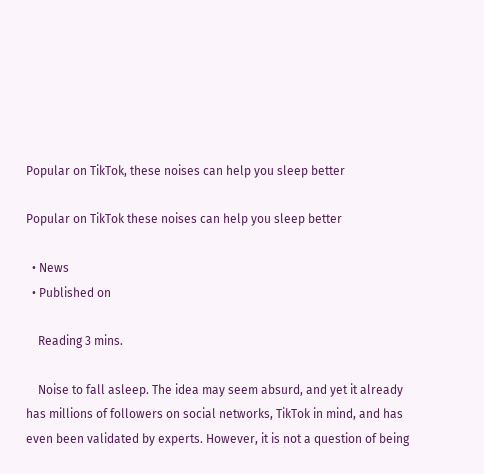Popular on TikTok, these noises can help you sleep better

Popular on TikTok these noises can help you sleep better

  • News
  • Published on

    Reading 3 mins.

    Noise to fall asleep. The idea may seem absurd, and yet it already has millions of followers on social networks, TikTok in mind, and has even been validated by experts. However, it is not a question of being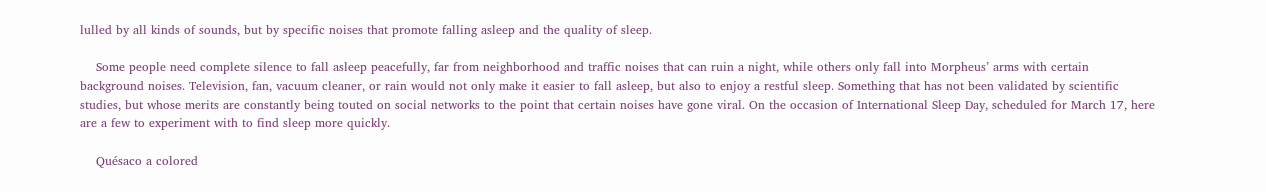lulled by all kinds of sounds, but by specific noises that promote falling asleep and the quality of sleep.

    Some people need complete silence to fall asleep peacefully, far from neighborhood and traffic noises that can ruin a night, while others only fall into Morpheus’ arms with certain background noises. Television, fan, vacuum cleaner, or rain would not only make it easier to fall asleep, but also to enjoy a restful sleep. Something that has not been validated by scientific studies, but whose merits are constantly being touted on social networks to the point that certain noises have gone viral. On the occasion of International Sleep Day, scheduled for March 17, here are a few to experiment with to find sleep more quickly.

    Quésaco a colored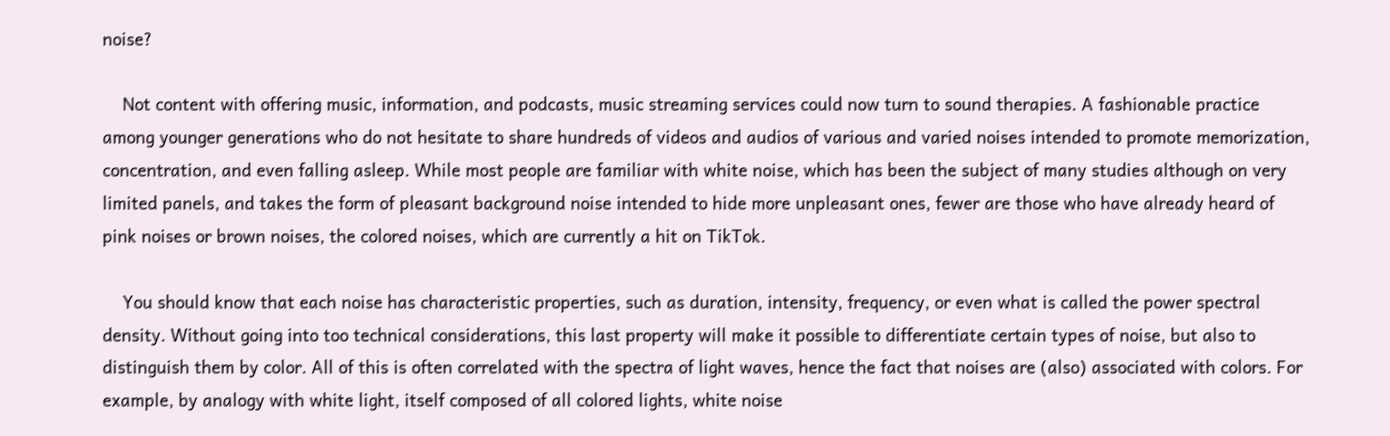noise?

    Not content with offering music, information, and podcasts, music streaming services could now turn to sound therapies. A fashionable practice among younger generations who do not hesitate to share hundreds of videos and audios of various and varied noises intended to promote memorization, concentration, and even falling asleep. While most people are familiar with white noise, which has been the subject of many studies although on very limited panels, and takes the form of pleasant background noise intended to hide more unpleasant ones, fewer are those who have already heard of pink noises or brown noises, the colored noises, which are currently a hit on TikTok.

    You should know that each noise has characteristic properties, such as duration, intensity, frequency, or even what is called the power spectral density. Without going into too technical considerations, this last property will make it possible to differentiate certain types of noise, but also to distinguish them by color. All of this is often correlated with the spectra of light waves, hence the fact that noises are (also) associated with colors. For example, by analogy with white light, itself composed of all colored lights, white noise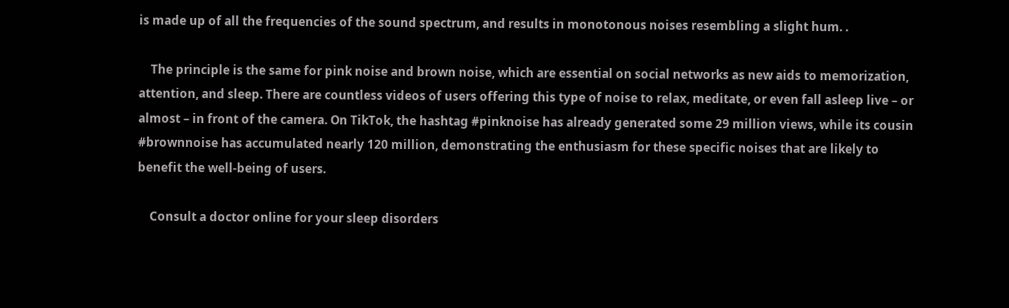is made up of all the frequencies of the sound spectrum, and results in monotonous noises resembling a slight hum. .

    The principle is the same for pink noise and brown noise, which are essential on social networks as new aids to memorization, attention, and sleep. There are countless videos of users offering this type of noise to relax, meditate, or even fall asleep live – or almost – in front of the camera. On TikTok, the hashtag #pinknoise has already generated some 29 million views, while its cousin #brownnoise has accumulated nearly 120 million, demonstrating the enthusiasm for these specific noises that are likely to benefit the well-being of users.

    Consult a doctor online for your sleep disorders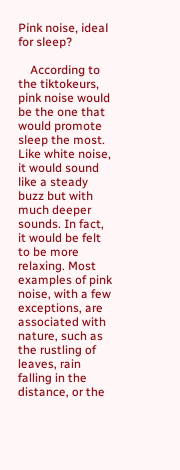Pink noise, ideal for sleep?

    According to the tiktokeurs, pink noise would be the one that would promote sleep the most. Like white noise, it would sound like a steady buzz but with much deeper sounds. In fact, it would be felt to be more relaxing. Most examples of pink noise, with a few exceptions, are associated with nature, such as the rustling of leaves, rain falling in the distance, or the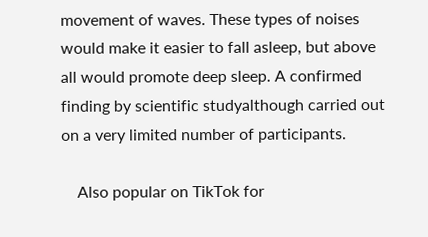movement of waves. These types of noises would make it easier to fall asleep, but above all would promote deep sleep. A confirmed finding by scientific studyalthough carried out on a very limited number of participants.

    Also popular on TikTok for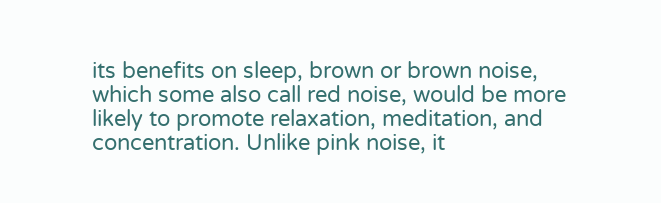its benefits on sleep, brown or brown noise, which some also call red noise, would be more likely to promote relaxation, meditation, and concentration. Unlike pink noise, it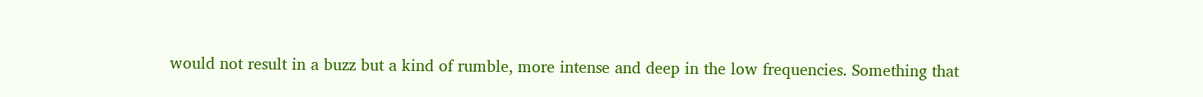would not result in a buzz but a kind of rumble, more intense and deep in the low frequencies. Something that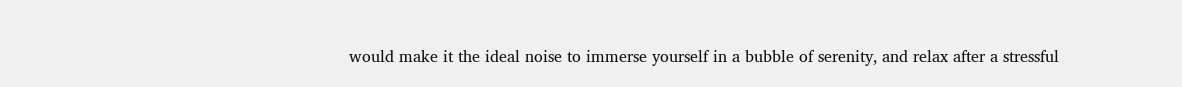would make it the ideal noise to immerse yourself in a bubble of serenity, and relax after a stressful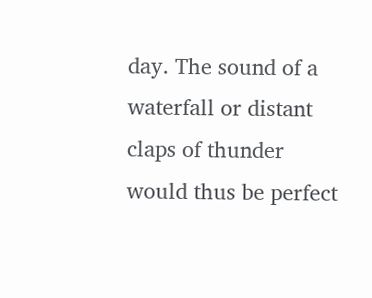day. The sound of a waterfall or distant claps of thunder would thus be perfect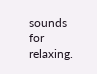sounds for relaxing.